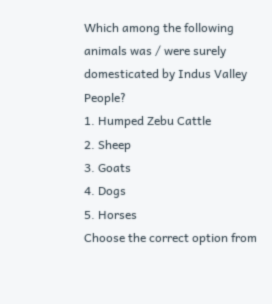Which among the following animals was / were surely domesticated by Indus Valley People?
1. Humped Zebu Cattle
2. Sheep
3. Goats
4. Dogs
5. Horses
Choose the correct option from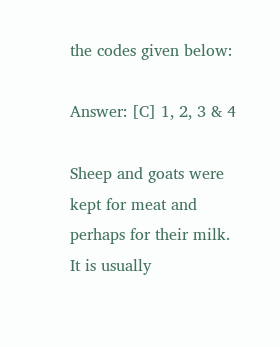the codes given below:

Answer: [C] 1, 2, 3 & 4

Sheep and goats were kept for meat and perhaps for their milk. It is usually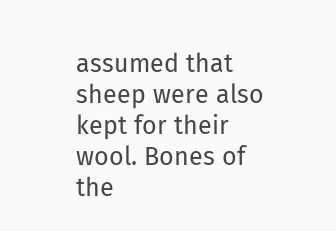assumed that sheep were also kept for their wool. Bones of the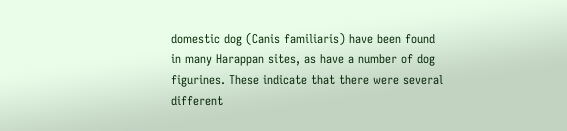domestic dog (Canis familiaris) have been found in many Harappan sites, as have a number of dog figurines. These indicate that there were several different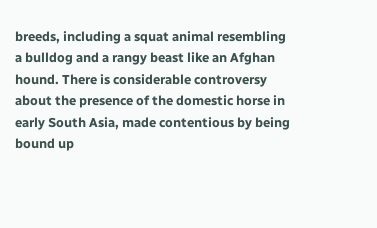breeds, including a squat animal resembling a bulldog and a rangy beast like an Afghan hound. There is considerable controversy about the presence of the domestic horse in early South Asia, made contentious by being bound up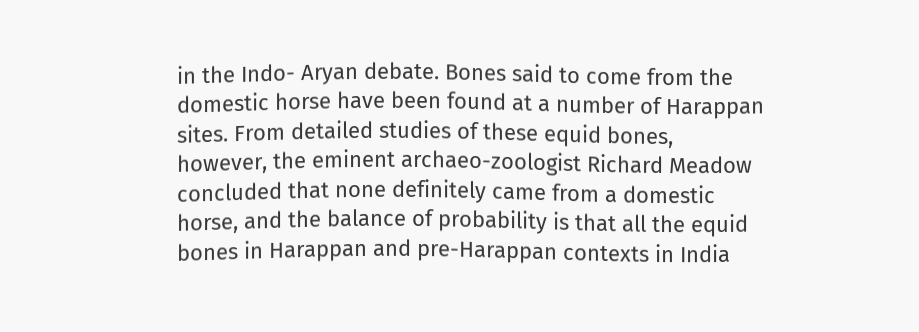in the Indo- Aryan debate. Bones said to come from the domestic horse have been found at a number of Harappan sites. From detailed studies of these equid bones, however, the eminent archaeo-zoologist Richard Meadow concluded that none definitely came from a domestic horse, and the balance of probability is that all the equid bones in Harappan and pre-Harappan contexts in India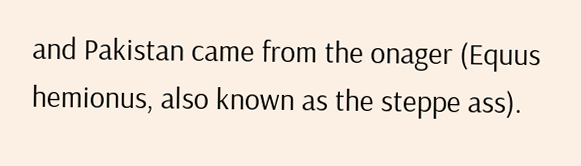and Pakistan came from the onager (Equus hemionus, also known as the steppe ass).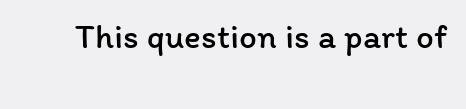This question is a part of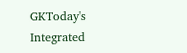GKToday's Integrated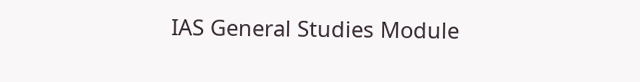IAS General Studies Module